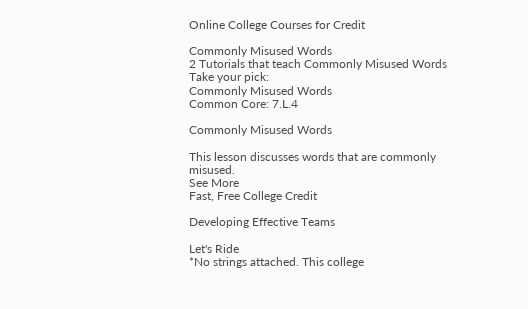Online College Courses for Credit

Commonly Misused Words
2 Tutorials that teach Commonly Misused Words
Take your pick:
Commonly Misused Words
Common Core: 7.L.4

Commonly Misused Words

This lesson discusses words that are commonly misused.
See More
Fast, Free College Credit

Developing Effective Teams

Let's Ride
*No strings attached. This college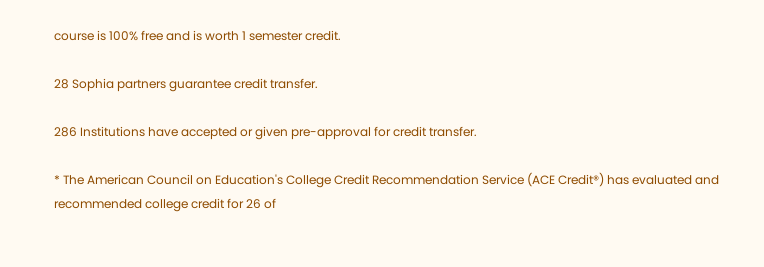course is 100% free and is worth 1 semester credit.

28 Sophia partners guarantee credit transfer.

286 Institutions have accepted or given pre-approval for credit transfer.

* The American Council on Education's College Credit Recommendation Service (ACE Credit®) has evaluated and recommended college credit for 26 of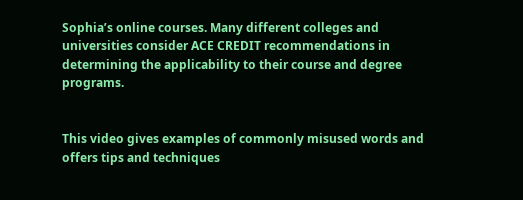Sophia’s online courses. Many different colleges and universities consider ACE CREDIT recommendations in determining the applicability to their course and degree programs.


This video gives examples of commonly misused words and offers tips and techniques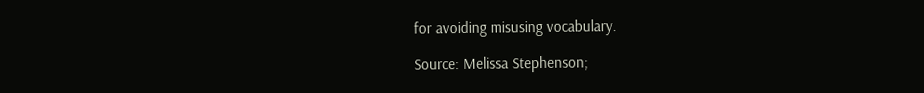for avoiding misusing vocabulary.

Source: Melissa Stephenson;